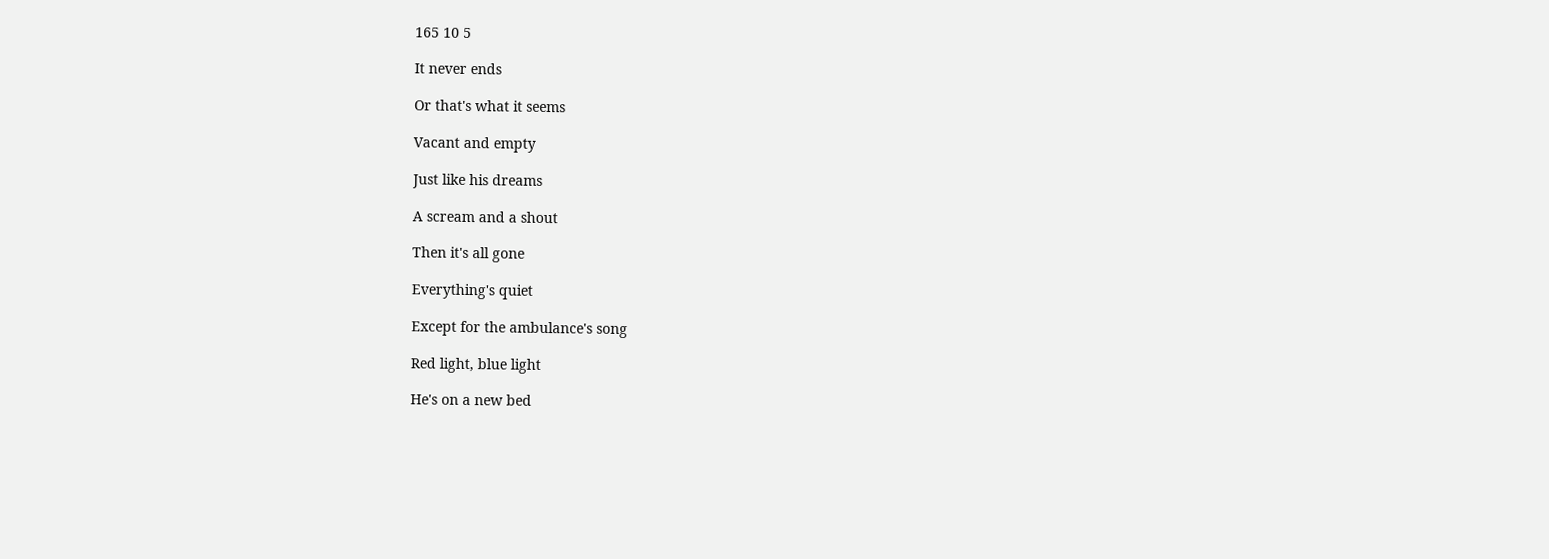165 10 5

It never ends

Or that's what it seems

Vacant and empty

Just like his dreams

A scream and a shout

Then it's all gone

Everything's quiet

Except for the ambulance's song

Red light, blue light

He's on a new bed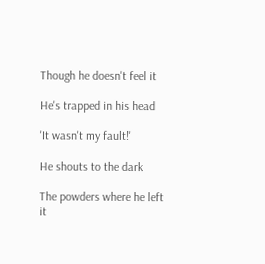Though he doesn't feel it

He's trapped in his head

'It wasn't my fault!'

He shouts to the dark

The powders where he left it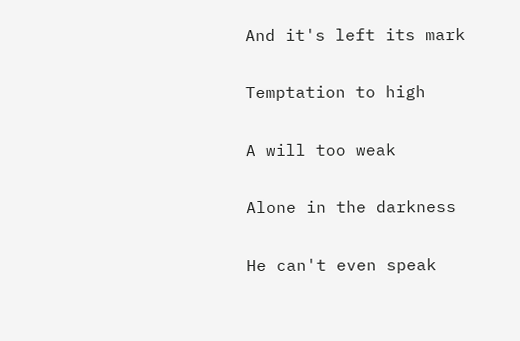And it's left its mark

Temptation to high

A will too weak

Alone in the darkness

He can't even speak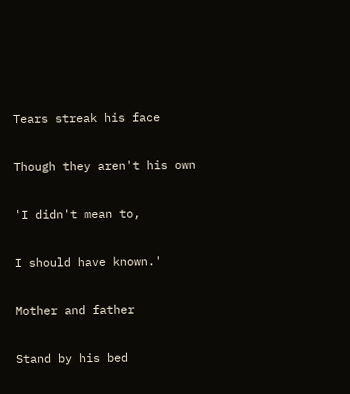Tears streak his face

Though they aren't his own

'I didn't mean to,

I should have known.'

Mother and father

Stand by his bed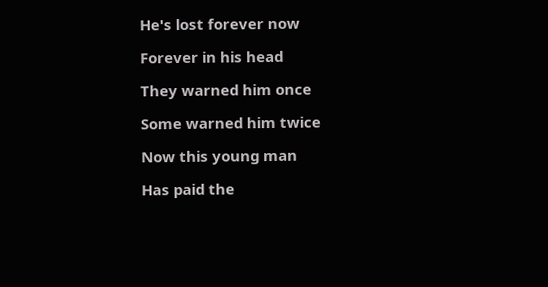He's lost forever now

Forever in his head

They warned him once

Some warned him twice

Now this young man

Has paid the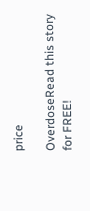price

OverdoseRead this story for FREE!